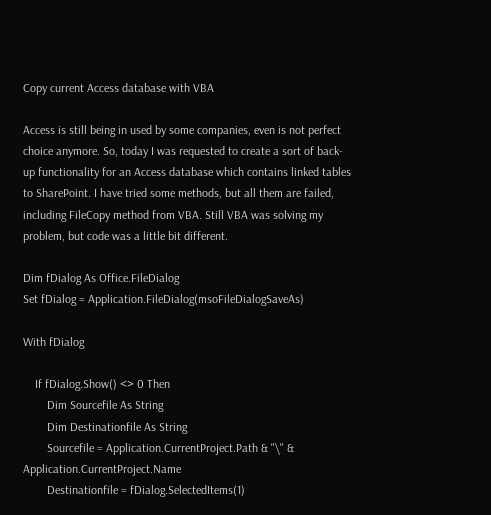Copy current Access database with VBA

Access is still being in used by some companies, even is not perfect choice anymore. So, today I was requested to create a sort of back-up functionality for an Access database which contains linked tables to SharePoint. I have tried some methods, but all them are failed, including FileCopy method from VBA. Still VBA was solving my problem, but code was a little bit different.

Dim fDialog As Office.FileDialog
Set fDialog = Application.FileDialog(msoFileDialogSaveAs)

With fDialog

    If fDialog.Show() <> 0 Then
        Dim Sourcefile As String
        Dim Destinationfile As String
        Sourcefile = Application.CurrentProject.Path & "\" & Application.CurrentProject.Name
        Destinationfile = fDialog.SelectedItems(1)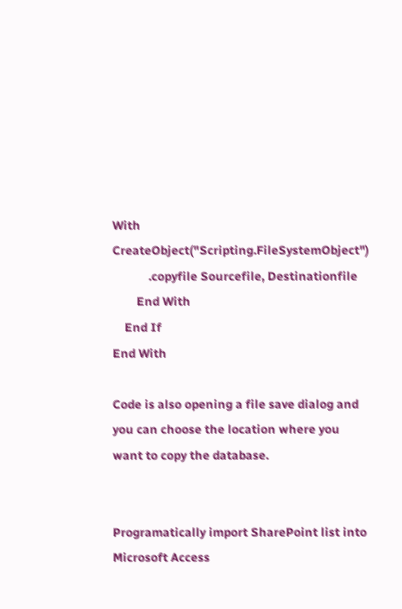With CreateObject("Scripting.FileSystemObject")
            .copyfile Sourcefile, Destinationfile
        End With
    End If
End With

Code is also opening a file save dialog and you can choose the location where you want to copy the database.


Programatically import SharePoint list into Microsoft Access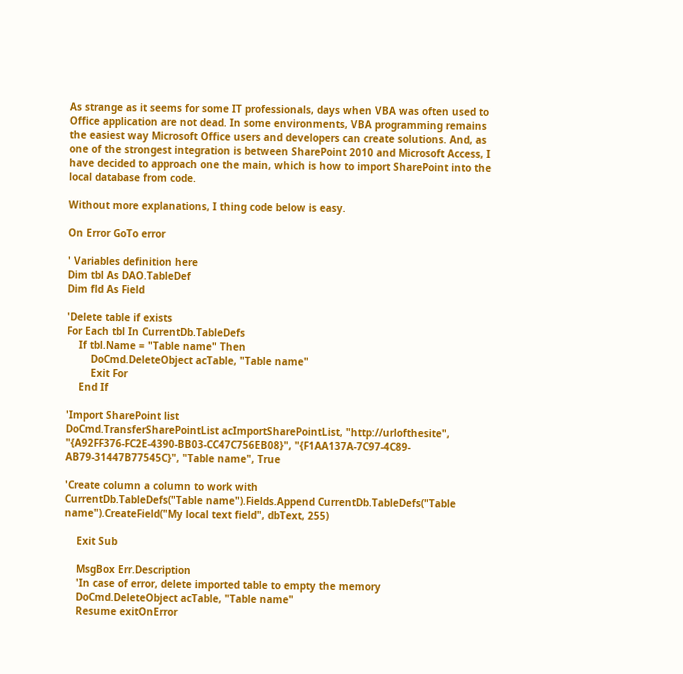As strange as it seems for some IT professionals, days when VBA was often used to Office application are not dead. In some environments, VBA programming remains the easiest way Microsoft Office users and developers can create solutions. And, as one of the strongest integration is between SharePoint 2010 and Microsoft Access, I have decided to approach one the main, which is how to import SharePoint into the local database from code.

Without more explanations, I thing code below is easy.

On Error GoTo error

' Variables definition here
Dim tbl As DAO.TableDef
Dim fld As Field

'Delete table if exists
For Each tbl In CurrentDb.TableDefs
    If tbl.Name = "Table name" Then
        DoCmd.DeleteObject acTable, "Table name"
        Exit For
    End If

'Import SharePoint list
DoCmd.TransferSharePointList acImportSharePointList, "http://urlofthesite", "{A92FF376-FC2E-4390-BB03-CC47C756EB08}", "{F1AA137A-7C97-4C89-AB79-31447B77545C}", "Table name", True

'Create column a column to work with
CurrentDb.TableDefs("Table name").Fields.Append CurrentDb.TableDefs("Table name").CreateField("My local text field", dbText, 255)

    Exit Sub

    MsgBox Err.Description
    'In case of error, delete imported table to empty the memory
    DoCmd.DeleteObject acTable, "Table name"
    Resume exitOnError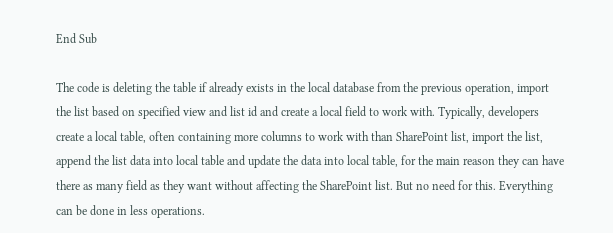End Sub

The code is deleting the table if already exists in the local database from the previous operation, import the list based on specified view and list id and create a local field to work with. Typically, developers create a local table, often containing more columns to work with than SharePoint list, import the list, append the list data into local table and update the data into local table, for the main reason they can have there as many field as they want without affecting the SharePoint list. But no need for this. Everything can be done in less operations.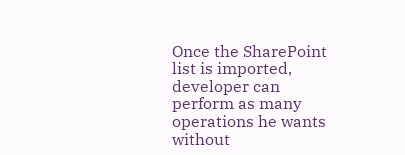Once the SharePoint list is imported, developer can perform as many operations he wants without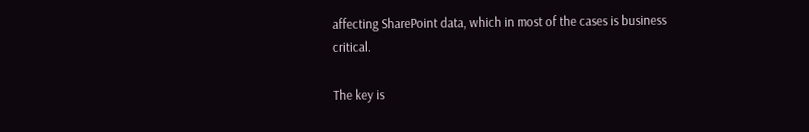affecting SharePoint data, which in most of the cases is business critical.

The key is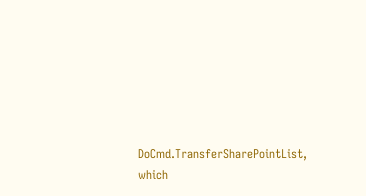DoCmd.TransferSharePointList, which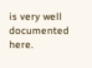is very well documented here.